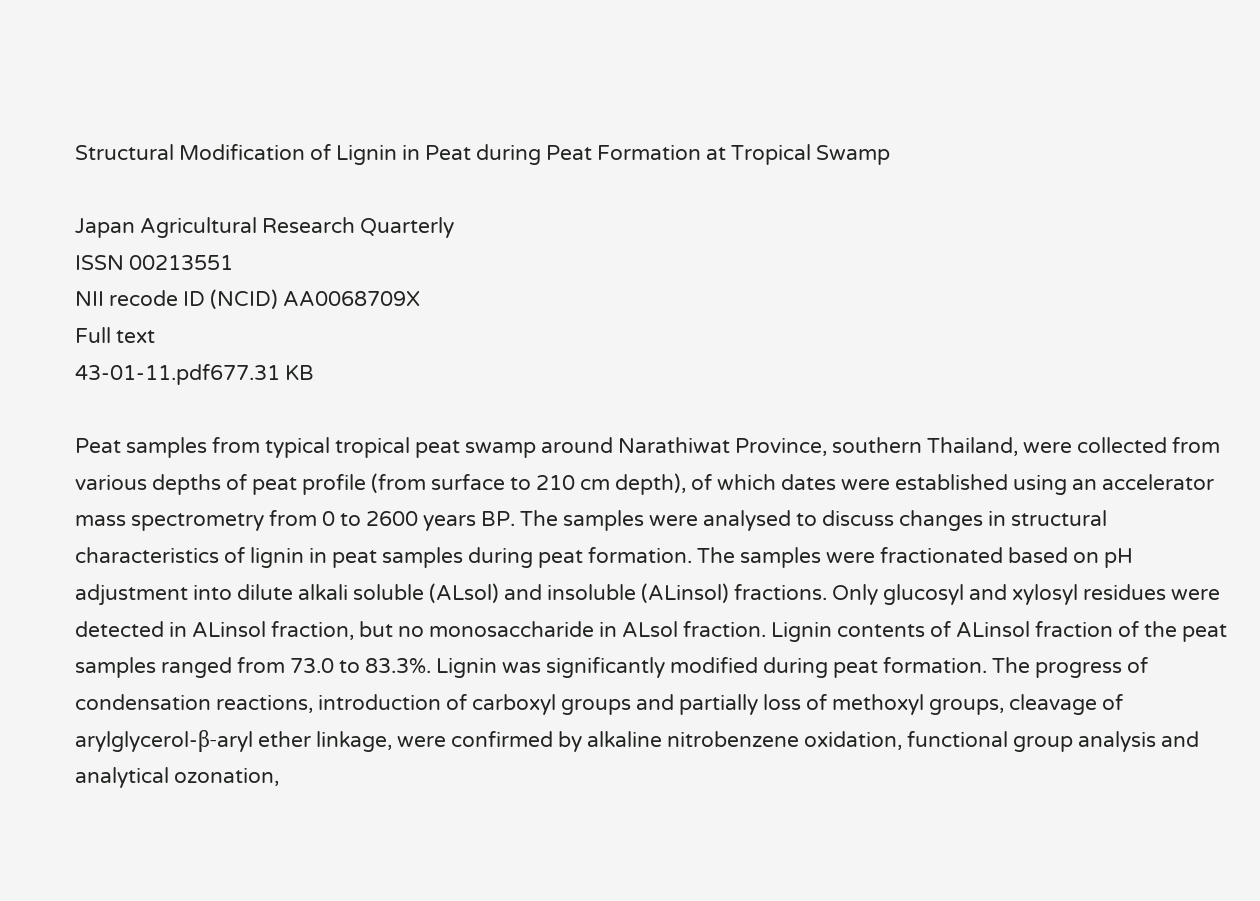Structural Modification of Lignin in Peat during Peat Formation at Tropical Swamp

Japan Agricultural Research Quarterly
ISSN 00213551
NII recode ID (NCID) AA0068709X
Full text
43-01-11.pdf677.31 KB

Peat samples from typical tropical peat swamp around Narathiwat Province, southern Thailand, were collected from various depths of peat profile (from surface to 210 cm depth), of which dates were established using an accelerator mass spectrometry from 0 to 2600 years BP. The samples were analysed to discuss changes in structural characteristics of lignin in peat samples during peat formation. The samples were fractionated based on pH adjustment into dilute alkali soluble (ALsol) and insoluble (ALinsol) fractions. Only glucosyl and xylosyl residues were detected in ALinsol fraction, but no monosaccharide in ALsol fraction. Lignin contents of ALinsol fraction of the peat samples ranged from 73.0 to 83.3%. Lignin was significantly modified during peat formation. The progress of condensation reactions, introduction of carboxyl groups and partially loss of methoxyl groups, cleavage of arylglycerol-β-aryl ether linkage, were confirmed by alkaline nitrobenzene oxidation, functional group analysis and analytical ozonation,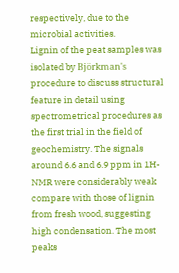respectively, due to the microbial activities.
Lignin of the peat samples was isolated by Björkman's procedure to discuss structural feature in detail using spectrometrical procedures as the first trial in the field of geochemistry. The signals around 6.6 and 6.9 ppm in 1H-NMR were considerably weak compare with those of lignin from fresh wood, suggesting high condensation. The most peaks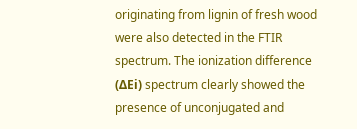originating from lignin of fresh wood were also detected in the FTIR spectrum. The ionization difference (ΔEi) spectrum clearly showed the presence of unconjugated and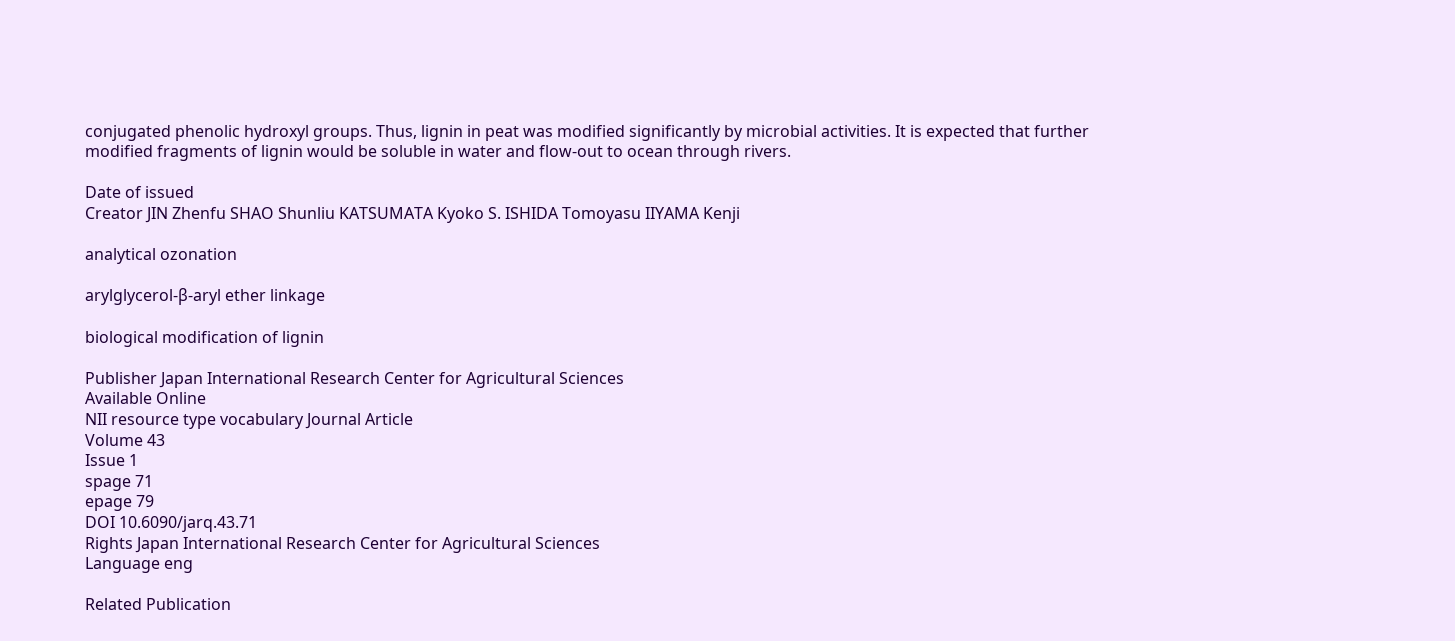conjugated phenolic hydroxyl groups. Thus, lignin in peat was modified significantly by microbial activities. It is expected that further modified fragments of lignin would be soluble in water and flow-out to ocean through rivers.

Date of issued
Creator JIN Zhenfu SHAO Shunliu KATSUMATA Kyoko S. ISHIDA Tomoyasu IIYAMA Kenji

analytical ozonation

arylglycerol-β-aryl ether linkage

biological modification of lignin

Publisher Japan International Research Center for Agricultural Sciences
Available Online
NII resource type vocabulary Journal Article
Volume 43
Issue 1
spage 71
epage 79
DOI 10.6090/jarq.43.71
Rights Japan International Research Center for Agricultural Sciences
Language eng

Related Publication